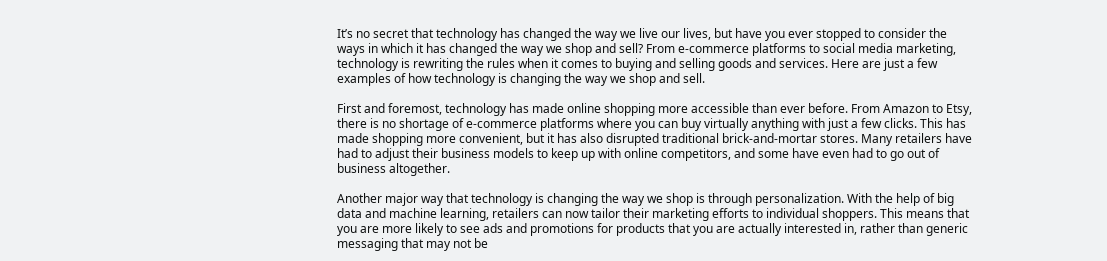It’s no secret that technology has changed the way we live our lives, but have you ever stopped to consider the ways in which it has changed the way we shop and sell? From e-commerce platforms to social media marketing, technology is rewriting the rules when it comes to buying and selling goods and services. Here are just a few examples of how technology is changing the way we shop and sell.

First and foremost, technology has made online shopping more accessible than ever before. From Amazon to Etsy, there is no shortage of e-commerce platforms where you can buy virtually anything with just a few clicks. This has made shopping more convenient, but it has also disrupted traditional brick-and-mortar stores. Many retailers have had to adjust their business models to keep up with online competitors, and some have even had to go out of business altogether.

Another major way that technology is changing the way we shop is through personalization. With the help of big data and machine learning, retailers can now tailor their marketing efforts to individual shoppers. This means that you are more likely to see ads and promotions for products that you are actually interested in, rather than generic messaging that may not be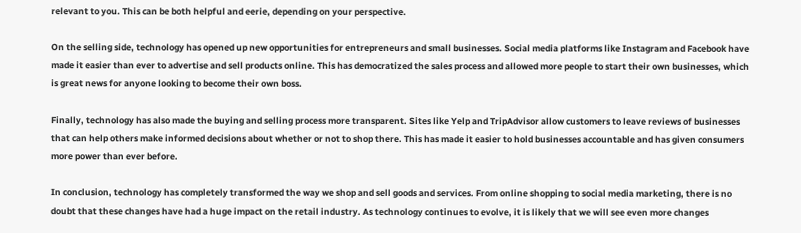relevant to you. This can be both helpful and eerie, depending on your perspective.

On the selling side, technology has opened up new opportunities for entrepreneurs and small businesses. Social media platforms like Instagram and Facebook have made it easier than ever to advertise and sell products online. This has democratized the sales process and allowed more people to start their own businesses, which is great news for anyone looking to become their own boss.

Finally, technology has also made the buying and selling process more transparent. Sites like Yelp and TripAdvisor allow customers to leave reviews of businesses that can help others make informed decisions about whether or not to shop there. This has made it easier to hold businesses accountable and has given consumers more power than ever before.

In conclusion, technology has completely transformed the way we shop and sell goods and services. From online shopping to social media marketing, there is no doubt that these changes have had a huge impact on the retail industry. As technology continues to evolve, it is likely that we will see even more changes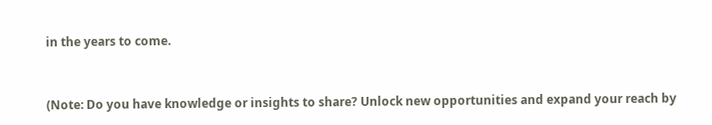in the years to come.


(Note: Do you have knowledge or insights to share? Unlock new opportunities and expand your reach by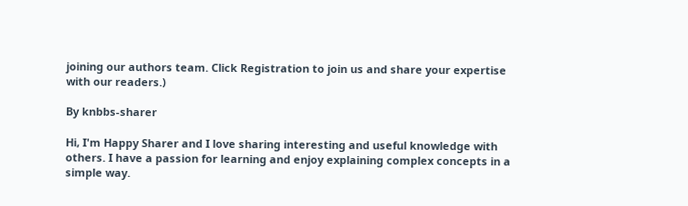joining our authors team. Click Registration to join us and share your expertise with our readers.)

By knbbs-sharer

Hi, I'm Happy Sharer and I love sharing interesting and useful knowledge with others. I have a passion for learning and enjoy explaining complex concepts in a simple way.